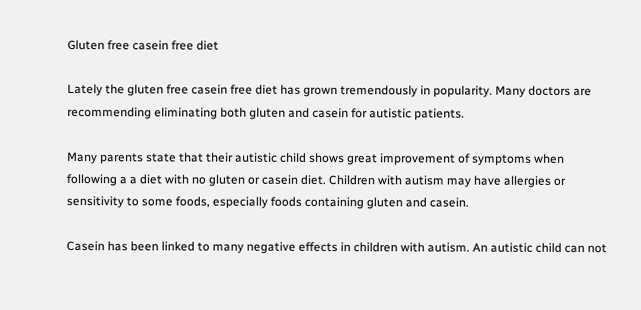Gluten free casein free diet

Lately the gluten free casein free diet has grown tremendously in popularity. Many doctors are recommending eliminating both gluten and casein for autistic patients.

Many parents state that their autistic child shows great improvement of symptoms when following a a diet with no gluten or casein diet. Children with autism may have allergies or sensitivity to some foods, especially foods containing gluten and casein.

Casein has been linked to many negative effects in children with autism. An autistic child can not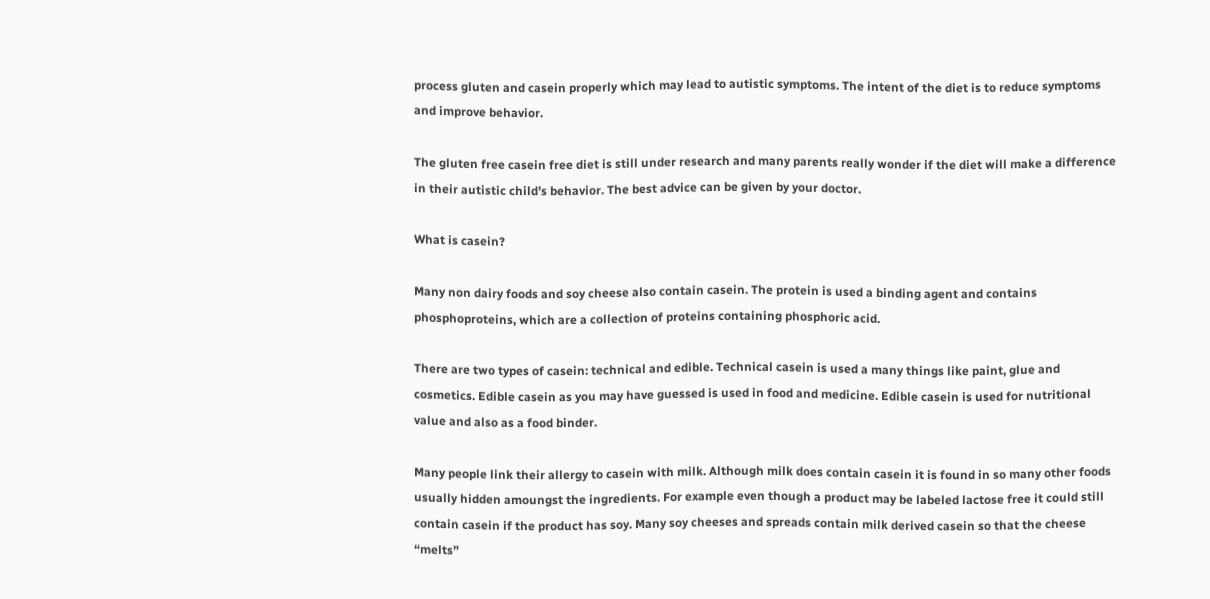process gluten and casein properly which may lead to autistic symptoms. The intent of the diet is to reduce symptoms and improve behavior.

The gluten free casein free diet is still under research and many parents really wonder if the diet will make a difference in their autistic child’s behavior. The best advice can be given by your doctor.

What is casein?

Many non dairy foods and soy cheese also contain casein. The protein is used a binding agent and contains phosphoproteins, which are a collection of proteins containing phosphoric acid.

There are two types of casein: technical and edible. Technical casein is used a many things like paint, glue and cosmetics. Edible casein as you may have guessed is used in food and medicine. Edible casein is used for nutritional value and also as a food binder.

Many people link their allergy to casein with milk. Although milk does contain casein it is found in so many other foods usually hidden amoungst the ingredients. For example even though a product may be labeled lactose free it could still contain casein if the product has soy. Many soy cheeses and spreads contain milk derived casein so that the cheese “melts”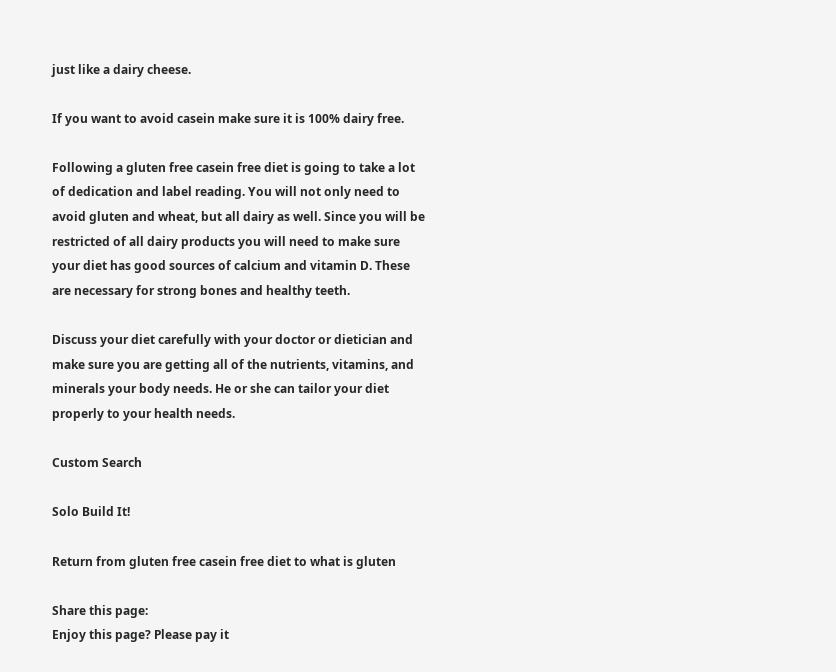just like a dairy cheese.

If you want to avoid casein make sure it is 100% dairy free.

Following a gluten free casein free diet is going to take a lot of dedication and label reading. You will not only need to avoid gluten and wheat, but all dairy as well. Since you will be restricted of all dairy products you will need to make sure your diet has good sources of calcium and vitamin D. These are necessary for strong bones and healthy teeth.

Discuss your diet carefully with your doctor or dietician and make sure you are getting all of the nutrients, vitamins, and minerals your body needs. He or she can tailor your diet properly to your health needs.

Custom Search

Solo Build It!

Return from gluten free casein free diet to what is gluten

Share this page:
Enjoy this page? Please pay it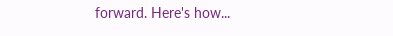forward. Here's how...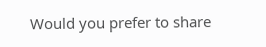Would you prefer to share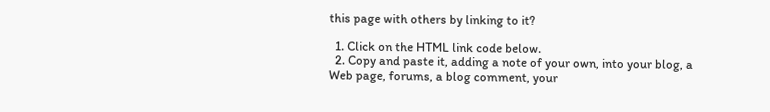this page with others by linking to it?

  1. Click on the HTML link code below.
  2. Copy and paste it, adding a note of your own, into your blog, a Web page, forums, a blog comment, your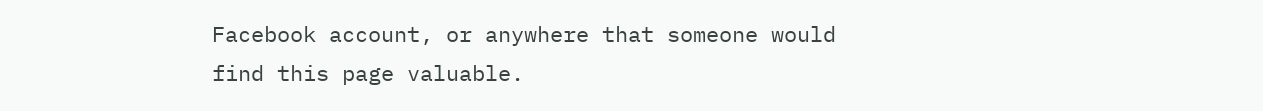Facebook account, or anywhere that someone would find this page valuable.